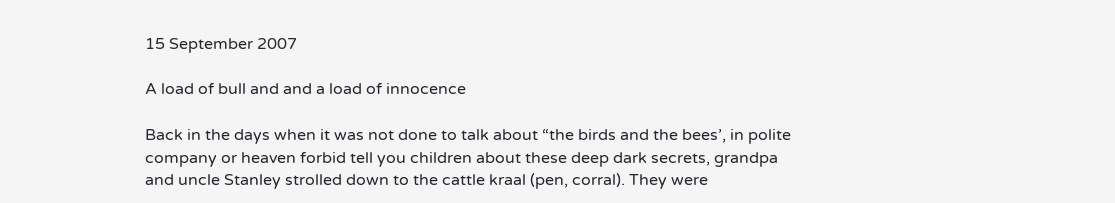15 September 2007

A load of bull and and a load of innocence

Back in the days when it was not done to talk about “the birds and the bees’, in polite company or heaven forbid tell you children about these deep dark secrets, grandpa and uncle Stanley strolled down to the cattle kraal (pen, corral). They were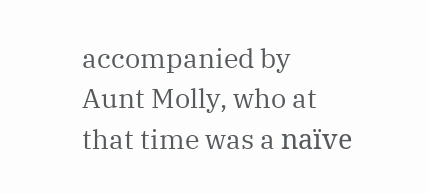accompanied by Aunt Molly, who at that time was a naïve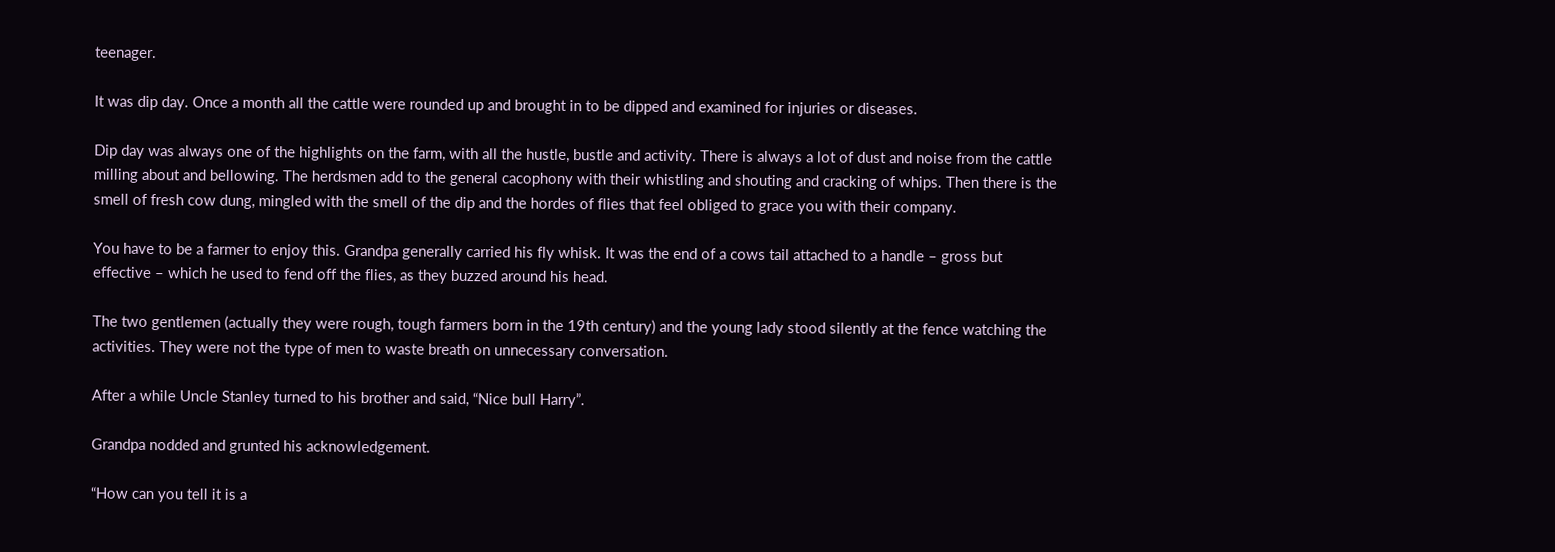teenager.

It was dip day. Once a month all the cattle were rounded up and brought in to be dipped and examined for injuries or diseases.

Dip day was always one of the highlights on the farm, with all the hustle, bustle and activity. There is always a lot of dust and noise from the cattle milling about and bellowing. The herdsmen add to the general cacophony with their whistling and shouting and cracking of whips. Then there is the smell of fresh cow dung, mingled with the smell of the dip and the hordes of flies that feel obliged to grace you with their company.

You have to be a farmer to enjoy this. Grandpa generally carried his fly whisk. It was the end of a cows tail attached to a handle – gross but effective – which he used to fend off the flies, as they buzzed around his head.

The two gentlemen (actually they were rough, tough farmers born in the 19th century) and the young lady stood silently at the fence watching the activities. They were not the type of men to waste breath on unnecessary conversation.

After a while Uncle Stanley turned to his brother and said, “Nice bull Harry”.

Grandpa nodded and grunted his acknowledgement.

“How can you tell it is a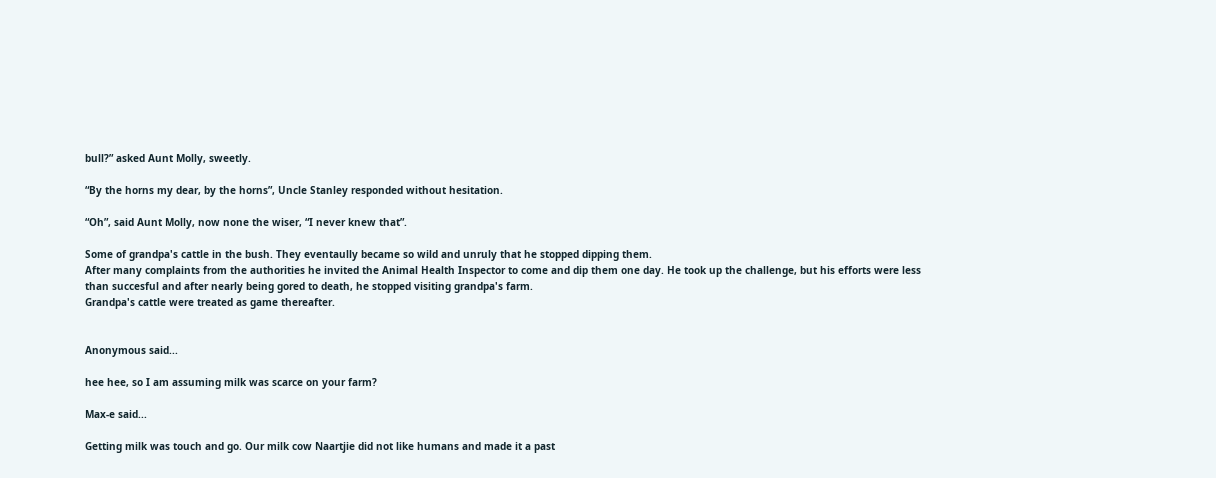bull?” asked Aunt Molly, sweetly.

“By the horns my dear, by the horns”, Uncle Stanley responded without hesitation.

“Oh”, said Aunt Molly, now none the wiser, “I never knew that”.

Some of grandpa's cattle in the bush. They eventaully became so wild and unruly that he stopped dipping them.
After many complaints from the authorities he invited the Animal Health Inspector to come and dip them one day. He took up the challenge, but his efforts were less than succesful and after nearly being gored to death, he stopped visiting grandpa's farm.
Grandpa's cattle were treated as game thereafter.


Anonymous said...

hee hee, so I am assuming milk was scarce on your farm?

Max-e said...

Getting milk was touch and go. Our milk cow Naartjie did not like humans and made it a past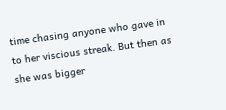time chasing anyone who gave in to her viscious streak. But then as she was bigger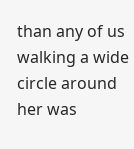than any of us walking a wide circle around her was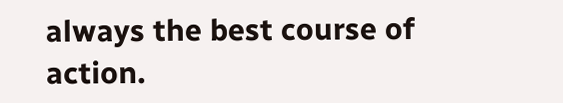always the best course of action.